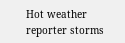Hot weather reporter storms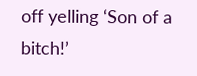off yelling ‘Son of a bitch!’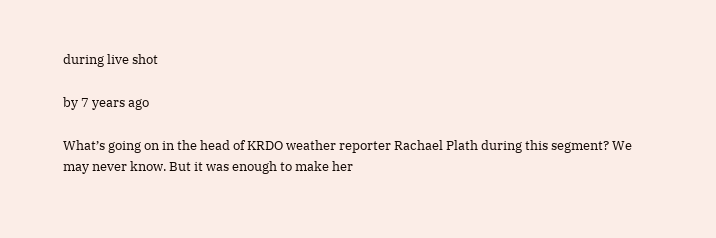during live shot

by 7 years ago

What’s going on in the head of KRDO weather reporter Rachael Plath during this segment? We may never know. But it was enough to make her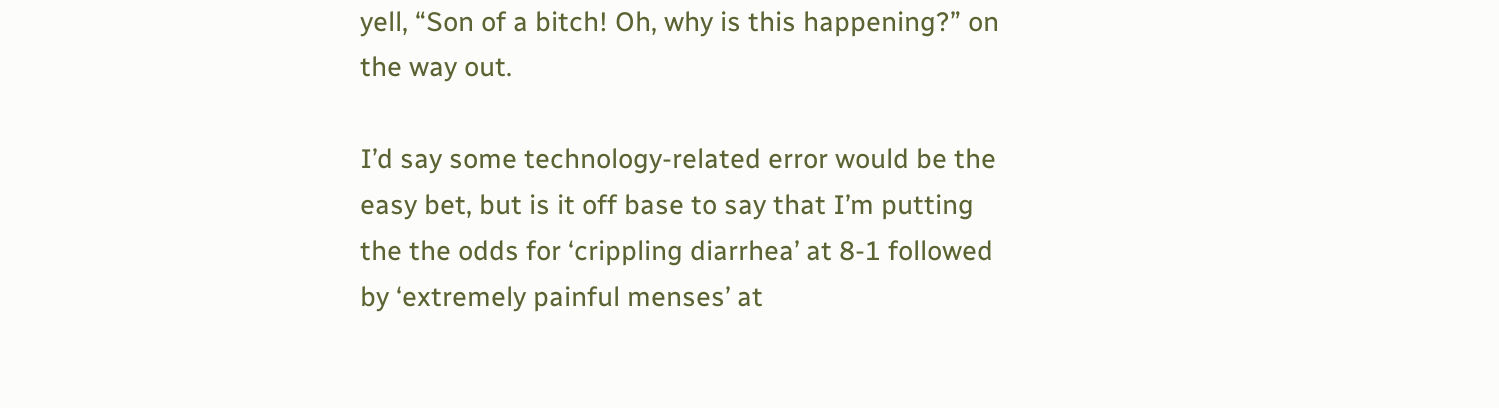yell, “Son of a bitch! Oh, why is this happening?” on the way out.

I’d say some technology-related error would be the easy bet, but is it off base to say that I’m putting the the odds for ‘crippling diarrhea’ at 8-1 followed by ‘extremely painful menses’ at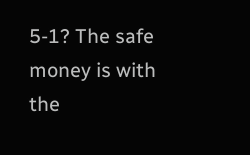5-1? The safe money is with the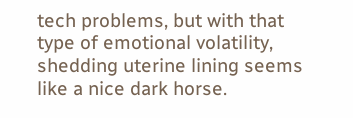tech problems, but with that type of emotional volatility, shedding uterine lining seems like a nice dark horse.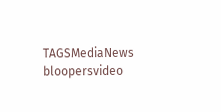TAGSMediaNews bloopersvideo